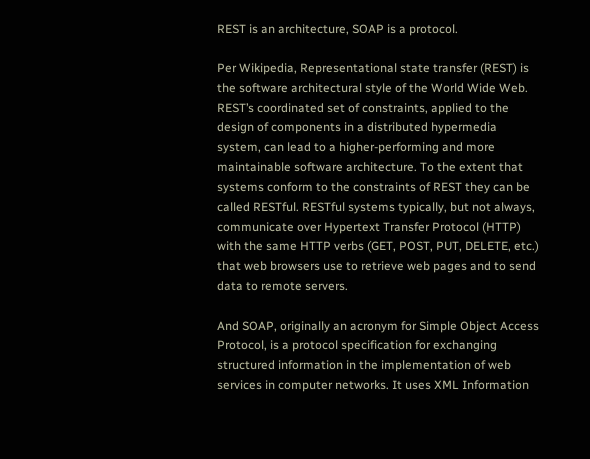REST is an architecture, SOAP is a protocol.

Per Wikipedia, Representational state transfer (REST) is the software architectural style of the World Wide Web.  REST’s coordinated set of constraints, applied to the design of components in a distributed hypermedia system, can lead to a higher-performing and more maintainable software architecture. To the extent that systems conform to the constraints of REST they can be called RESTful. RESTful systems typically, but not always, communicate over Hypertext Transfer Protocol (HTTP) with the same HTTP verbs (GET, POST, PUT, DELETE, etc.) that web browsers use to retrieve web pages and to send data to remote servers.

And SOAP, originally an acronym for Simple Object Access Protocol, is a protocol specification for exchanging structured information in the implementation of web services in computer networks. It uses XML Information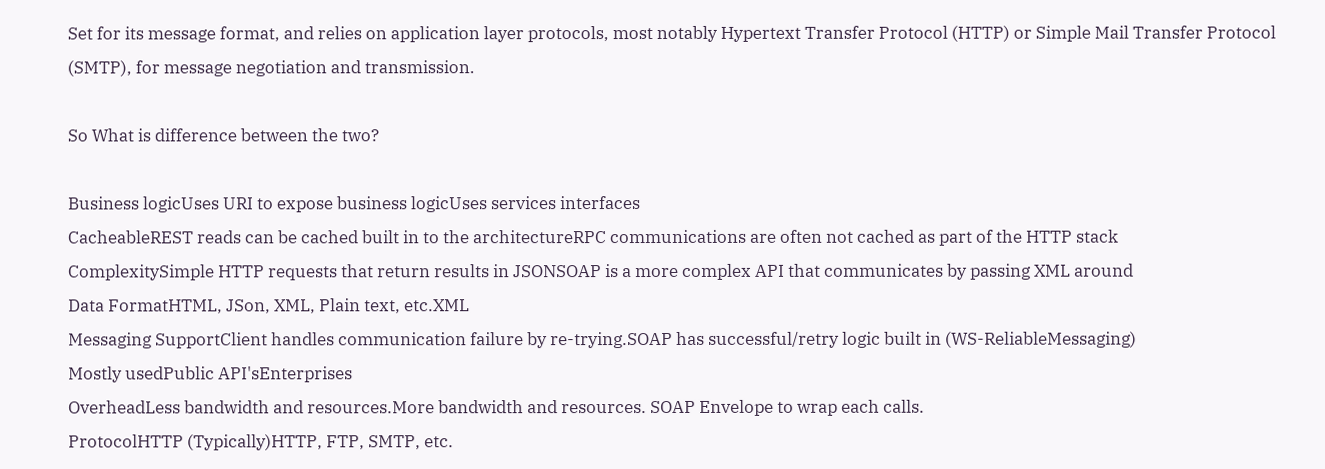Set for its message format, and relies on application layer protocols, most notably Hypertext Transfer Protocol (HTTP) or Simple Mail Transfer Protocol (SMTP), for message negotiation and transmission.

So What is difference between the two?

Business logicUses URI to expose business logicUses services interfaces
CacheableREST reads can be cached built in to the architectureRPC communications are often not cached as part of the HTTP stack
ComplexitySimple HTTP requests that return results in JSONSOAP is a more complex API that communicates by passing XML around
Data FormatHTML, JSon, XML, Plain text, etc.XML
Messaging SupportClient handles communication failure by re-trying.SOAP has successful/retry logic built in (WS-ReliableMessaging)
Mostly usedPublic API'sEnterprises
OverheadLess bandwidth and resources.More bandwidth and resources. SOAP Envelope to wrap each calls.
ProtocolHTTP (Typically)HTTP, FTP, SMTP, etc.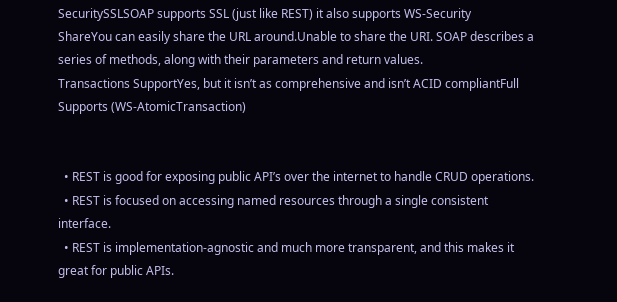SecuritySSLSOAP supports SSL (just like REST) it also supports WS-Security
ShareYou can easily share the URL around.Unable to share the URI. SOAP describes a series of methods, along with their parameters and return values.
Transactions SupportYes, but it isn’t as comprehensive and isn’t ACID compliantFull Supports (WS-AtomicTransaction)


  • REST is good for exposing public API’s over the internet to handle CRUD operations.
  • REST is focused on accessing named resources through a single consistent interface.
  • REST is implementation-agnostic and much more transparent, and this makes it great for public APIs.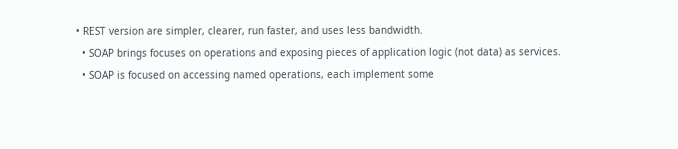• REST version are simpler, clearer, run faster, and uses less bandwidth.
  • SOAP brings focuses on operations and exposing pieces of application logic (not data) as services.
  • SOAP is focused on accessing named operations, each implement some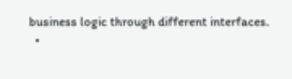business logic through different interfaces.
  •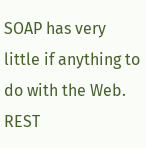SOAP has very little if anything to do with the Web. REST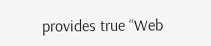provides true “Web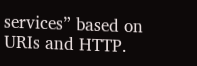services” based on URIs and HTTP.